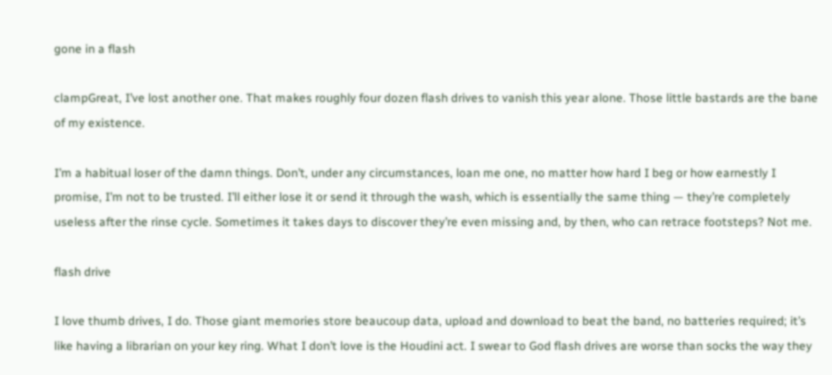gone in a flash

clampGreat, I’ve lost another one. That makes roughly four dozen flash drives to vanish this year alone. Those little bastards are the bane of my existence.

I’m a habitual loser of the damn things. Don’t, under any circumstances, loan me one, no matter how hard I beg or how earnestly I promise, I’m not to be trusted. I’ll either lose it or send it through the wash, which is essentially the same thing — they’re completely useless after the rinse cycle. Sometimes it takes days to discover they’re even missing and, by then, who can retrace footsteps? Not me.

flash drive

I love thumb drives, I do. Those giant memories store beaucoup data, upload and download to beat the band, no batteries required; it’s like having a librarian on your key ring. What I don’t love is the Houdini act. I swear to God flash drives are worse than socks the way they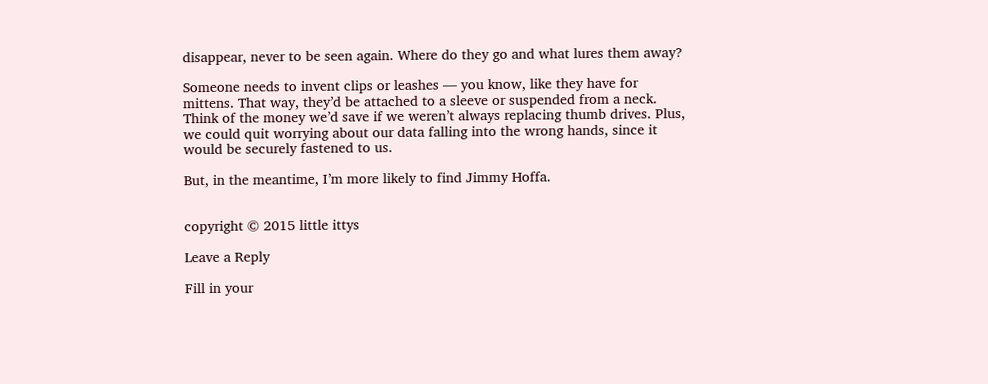disappear, never to be seen again. Where do they go and what lures them away?

Someone needs to invent clips or leashes — you know, like they have for mittens. That way, they’d be attached to a sleeve or suspended from a neck. Think of the money we’d save if we weren’t always replacing thumb drives. Plus, we could quit worrying about our data falling into the wrong hands, since it would be securely fastened to us.

But, in the meantime, I’m more likely to find Jimmy Hoffa.


copyright © 2015 little ittys

Leave a Reply

Fill in your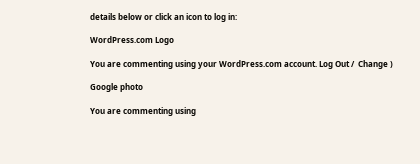details below or click an icon to log in:

WordPress.com Logo

You are commenting using your WordPress.com account. Log Out /  Change )

Google photo

You are commenting using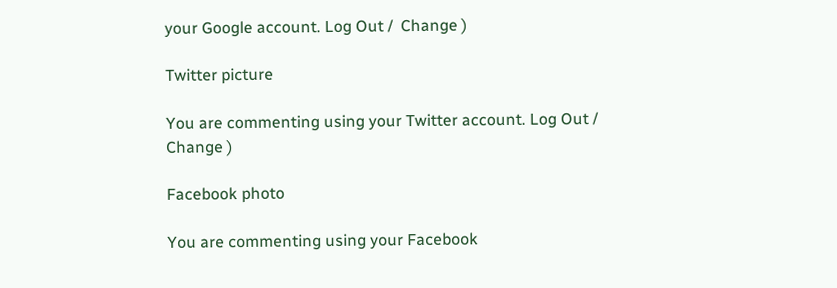your Google account. Log Out /  Change )

Twitter picture

You are commenting using your Twitter account. Log Out /  Change )

Facebook photo

You are commenting using your Facebook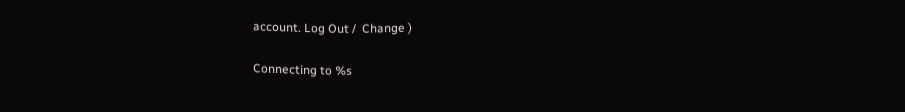account. Log Out /  Change )

Connecting to %s